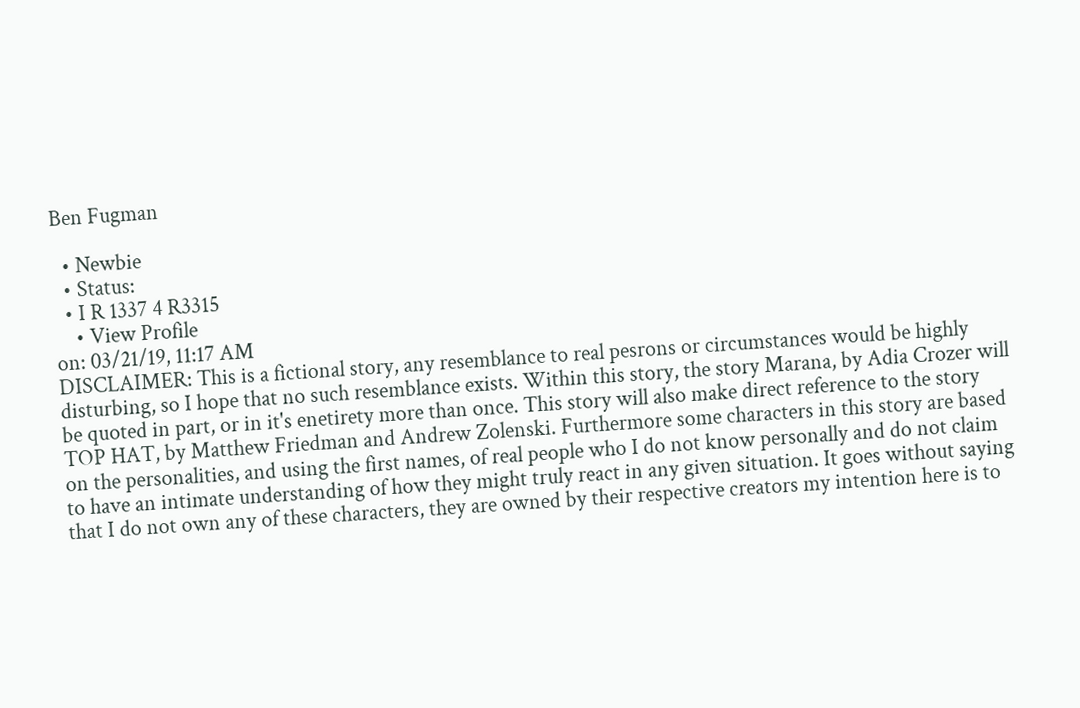Ben Fugman

  • Newbie
  • Status:
  • I R 1337 4 R3315
    • View Profile
on: 03/21/19, 11:17 AM
DISCLAIMER: This is a fictional story, any resemblance to real pesrons or circumstances would be highly disturbing, so I hope that no such resemblance exists. Within this story, the story Marana, by Adia Crozer will be quoted in part, or in it's enetirety more than once. This story will also make direct reference to the story TOP HAT, by Matthew Friedman and Andrew Zolenski. Furthermore some characters in this story are based on the personalities, and using the first names, of real people who I do not know personally and do not claim to have an intimate understanding of how they might truly react in any given situation. It goes without saying that I do not own any of these characters, they are owned by their respective creators my intention here is to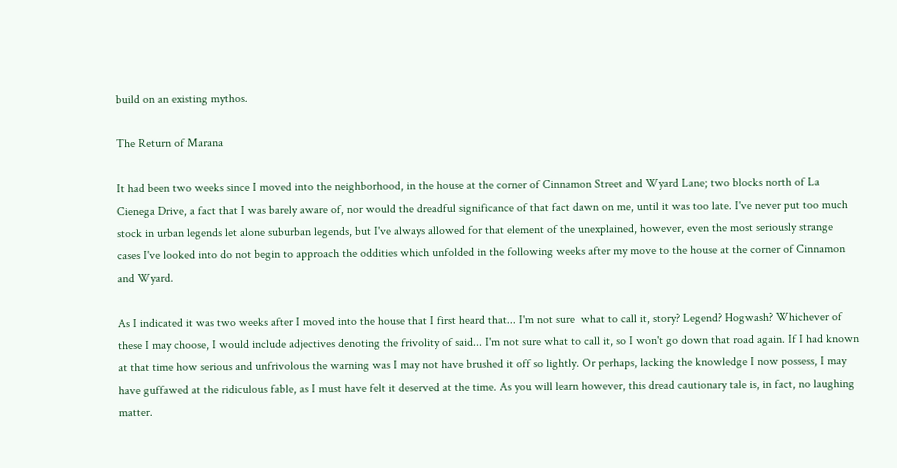build on an existing mythos.

The Return of Marana

It had been two weeks since I moved into the neighborhood, in the house at the corner of Cinnamon Street and Wyard Lane; two blocks north of La Cienega Drive, a fact that I was barely aware of, nor would the dreadful significance of that fact dawn on me, until it was too late. I've never put too much stock in urban legends let alone suburban legends, but I've always allowed for that element of the unexplained, however, even the most seriously strange cases I've looked into do not begin to approach the oddities which unfolded in the following weeks after my move to the house at the corner of Cinnamon and Wyard.

As I indicated it was two weeks after I moved into the house that I first heard that... I'm not sure  what to call it, story? Legend? Hogwash? Whichever of these I may choose, I would include adjectives denoting the frivolity of said... I'm not sure what to call it, so I won't go down that road again. If I had known at that time how serious and unfrivolous the warning was I may not have brushed it off so lightly. Or perhaps, lacking the knowledge I now possess, I may have guffawed at the ridiculous fable, as I must have felt it deserved at the time. As you will learn however, this dread cautionary tale is, in fact, no laughing matter.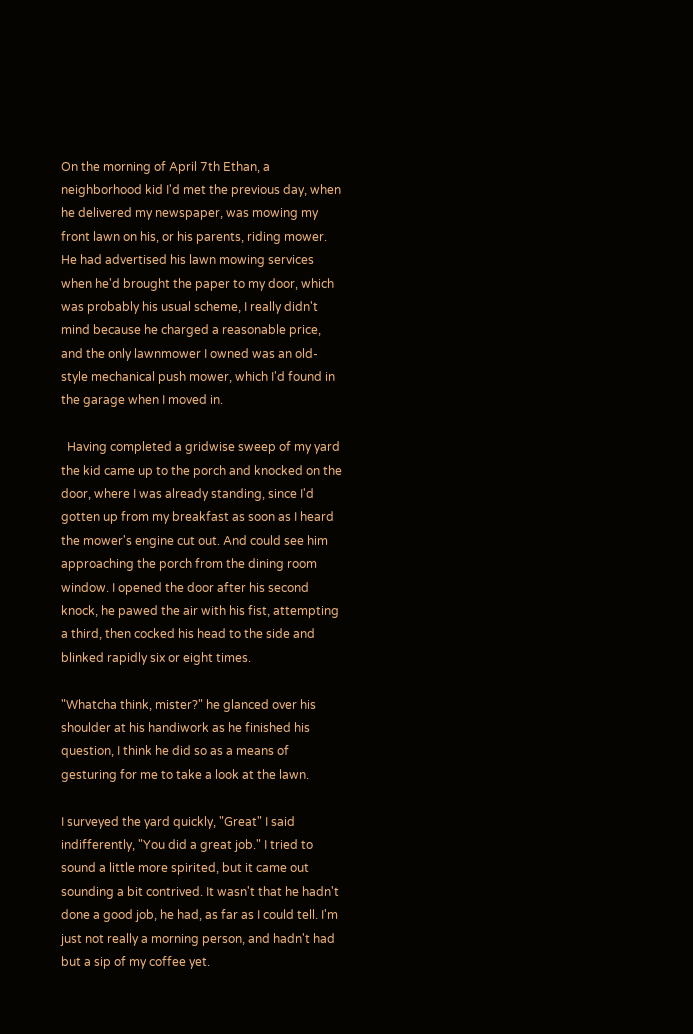On the morning of April 7th Ethan, a neighborhood kid I'd met the previous day, when he delivered my newspaper, was mowing my front lawn on his, or his parents, riding mower. He had advertised his lawn mowing services when he'd brought the paper to my door, which was probably his usual scheme, I really didn't mind because he charged a reasonable price, and the only lawnmower I owned was an old-style mechanical push mower, which I'd found in the garage when I moved in.

  Having completed a gridwise sweep of my yard the kid came up to the porch and knocked on the door, where I was already standing, since I'd gotten up from my breakfast as soon as I heard the mower's engine cut out. And could see him approaching the porch from the dining room window. I opened the door after his second knock, he pawed the air with his fist, attempting a third, then cocked his head to the side and blinked rapidly six or eight times.

"Whatcha think, mister?" he glanced over his shoulder at his handiwork as he finished his question, I think he did so as a means of gesturing for me to take a look at the lawn.

I surveyed the yard quickly, "Great" I said indifferently, "You did a great job." I tried to sound a little more spirited, but it came out sounding a bit contrived. It wasn't that he hadn't done a good job, he had, as far as I could tell. I'm just not really a morning person, and hadn't had but a sip of my coffee yet.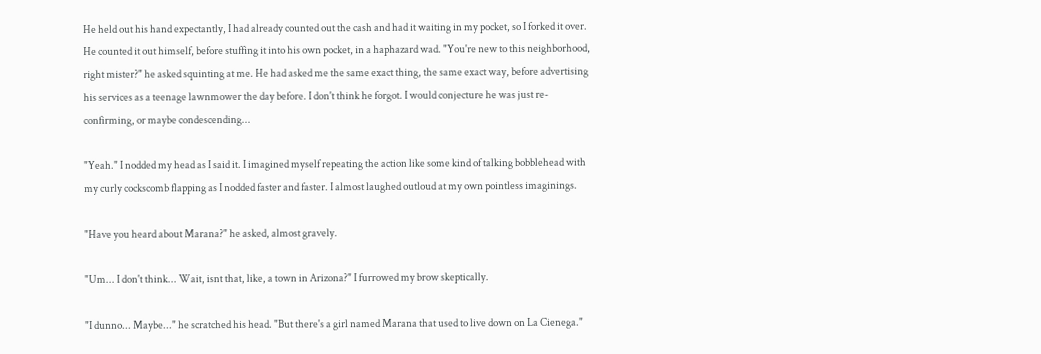He held out his hand expectantly, I had already counted out the cash and had it waiting in my pocket, so I forked it over. He counted it out himself, before stuffing it into his own pocket, in a haphazard wad. "You're new to this neighborhood, right mister?" he asked squinting at me. He had asked me the same exact thing, the same exact way, before advertising his services as a teenage lawnmower the day before. I don't think he forgot. I would conjecture he was just re-confirming, or maybe condescending...

"Yeah." I nodded my head as I said it. I imagined myself repeating the action like some kind of talking bobblehead with my curly cockscomb flapping as I nodded faster and faster. I almost laughed outloud at my own pointless imaginings.

"Have you heard about Marana?" he asked, almost gravely.

"Um... I don't think... Wait, isnt that, like, a town in Arizona?" I furrowed my brow skeptically.

"I dunno... Maybe..." he scratched his head. "But there's a girl named Marana that used to live down on La Cienega."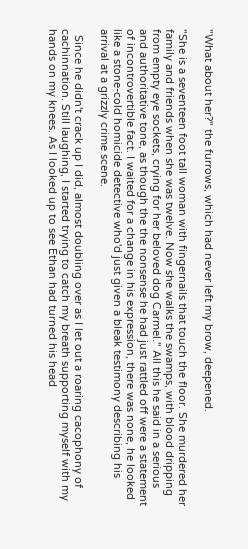"What about her?" the furrows, which had never left my brow, deepened.

"She is a seventeen foot tall woman with fingernails that touch the floor. She murdered her family and friends when she was twelve. Now she walks the swamps, with blood dripping from empty eye sockets, crying for her beloved dog Carmel." All this he said in a serious and authoritative tone, as though the the nonsense he had just rattled off were a statement of incontrovertible fact. I waited for a change in his expression, there was none, he looked like a stone-cold homicide detective who'd just given a bleak testimony describing his arrival at a grizzly crime scene.

  Since he didn't crack up I did, almost doubling over as I let out a roaring cacophony of cachinnation. Still laughing, I started trying to catch my breath supporting myself with my hands on my knees. As I looked up to see Ethan had turned his head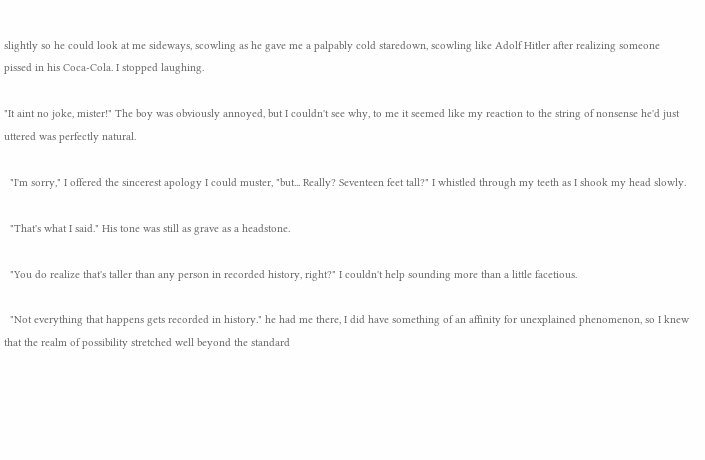slightly so he could look at me sideways, scowling as he gave me a palpably cold staredown, scowling like Adolf Hitler after realizing someone pissed in his Coca-Cola. I stopped laughing.

"It aint no joke, mister!" The boy was obviously annoyed, but I couldn't see why, to me it seemed like my reaction to the string of nonsense he'd just uttered was perfectly natural.

  "I'm sorry," I offered the sincerest apology I could muster, "but... Really? Seventeen feet tall?" I whistled through my teeth as I shook my head slowly.

  "That's what I said." His tone was still as grave as a headstone.

  "You do realize that's taller than any person in recorded history, right?" I couldn't help sounding more than a little facetious.

  "Not everything that happens gets recorded in history." he had me there, I did have something of an affinity for unexplained phenomenon, so I knew that the realm of possibility stretched well beyond the standard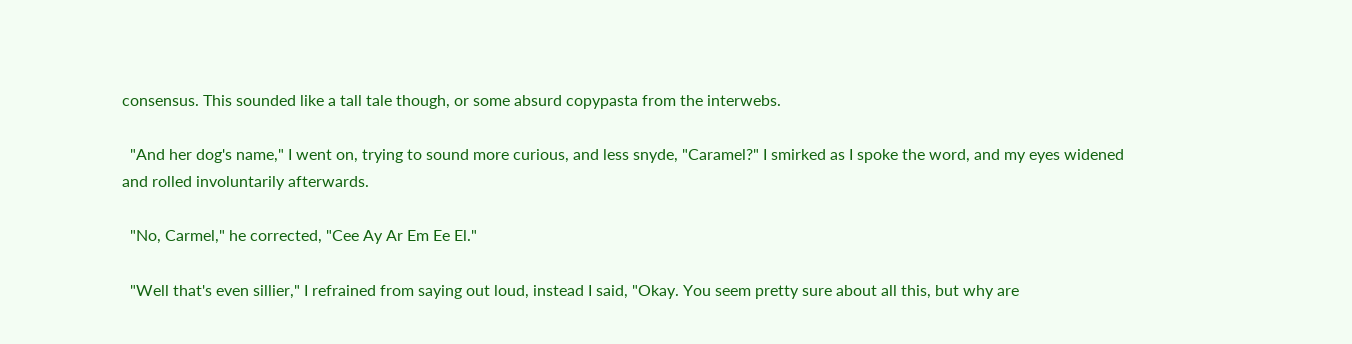consensus. This sounded like a tall tale though, or some absurd copypasta from the interwebs.

  "And her dog's name," I went on, trying to sound more curious, and less snyde, "Caramel?" I smirked as I spoke the word, and my eyes widened and rolled involuntarily afterwards.

  "No, Carmel," he corrected, "Cee Ay Ar Em Ee El."

  "Well that's even sillier," I refrained from saying out loud, instead I said, "Okay. You seem pretty sure about all this, but why are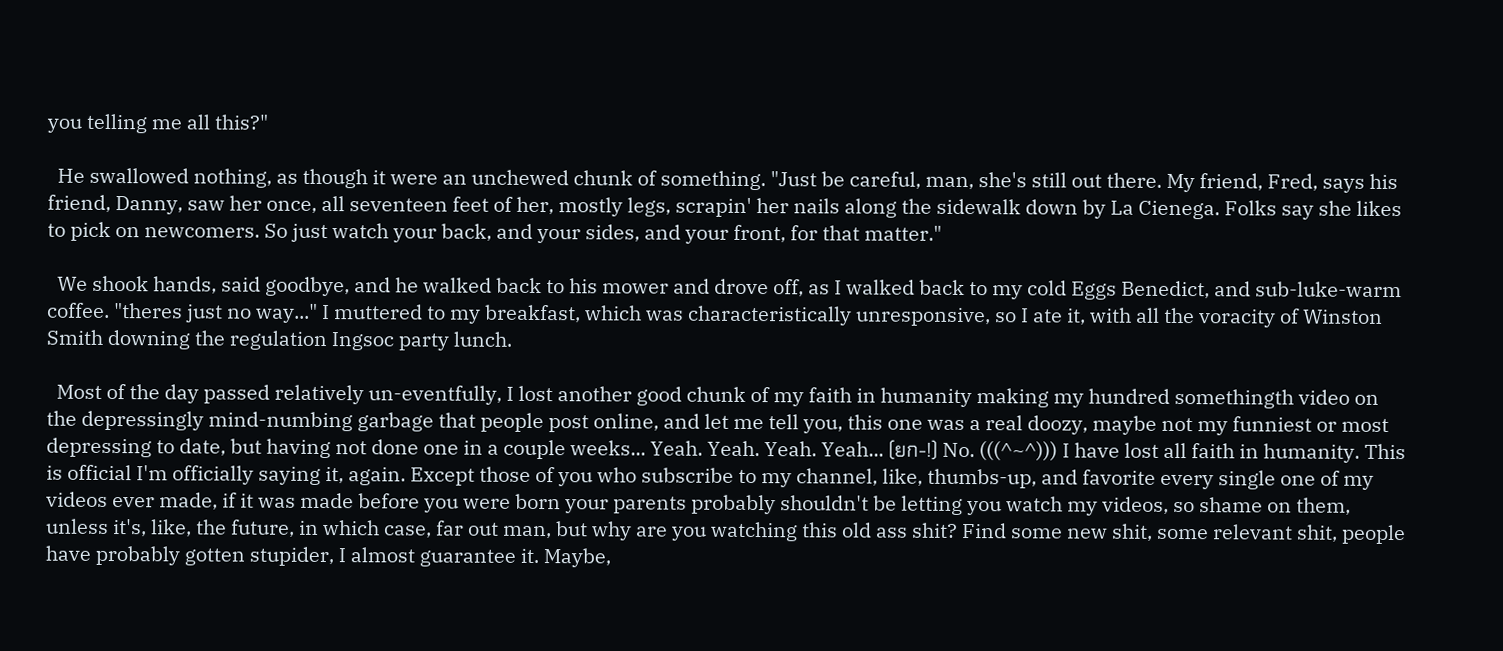you telling me all this?"

  He swallowed nothing, as though it were an unchewed chunk of something. "Just be careful, man, she's still out there. My friend, Fred, says his friend, Danny, saw her once, all seventeen feet of her, mostly legs, scrapin' her nails along the sidewalk down by La Cienega. Folks say she likes to pick on newcomers. So just watch your back, and your sides, and your front, for that matter."

  We shook hands, said goodbye, and he walked back to his mower and drove off, as I walked back to my cold Eggs Benedict, and sub-luke-warm coffee. "theres just no way..." I muttered to my breakfast, which was characteristically unresponsive, so I ate it, with all the voracity of Winston Smith downing the regulation Ingsoc party lunch.

  Most of the day passed relatively un-eventfully, I lost another good chunk of my faith in humanity making my hundred somethingth video on the depressingly mind-numbing garbage that people post online, and let me tell you, this one was a real doozy, maybe not my funniest or most depressing to date, but having not done one in a couple weeks... Yeah. Yeah. Yeah. Yeah... (ยก-!) No. (((^~^))) I have lost all faith in humanity. This is official I'm officially saying it, again. Except those of you who subscribe to my channel, like, thumbs-up, and favorite every single one of my videos ever made, if it was made before you were born your parents probably shouldn't be letting you watch my videos, so shame on them, unless it's, like, the future, in which case, far out man, but why are you watching this old ass shit? Find some new shit, some relevant shit, people have probably gotten stupider, I almost guarantee it. Maybe,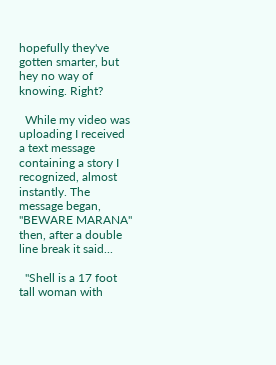hopefully they've gotten smarter, but hey no way of knowing. Right?

  While my video was uploading I received a text message containing a story I recognized, almost instantly. The message began, "BEWARE MARANA" then, after a double line break it said...

  "Shell is a 17 foot tall woman with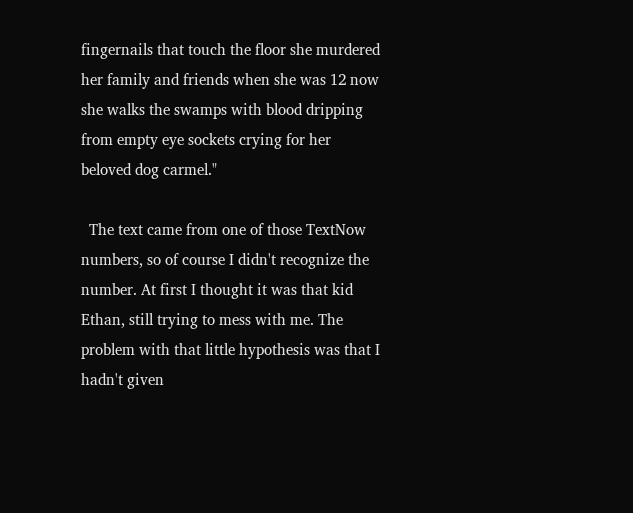fingernails that touch the floor she murdered her family and friends when she was 12 now she walks the swamps with blood dripping from empty eye sockets crying for her beloved dog carmel."

  The text came from one of those TextNow numbers, so of course I didn't recognize the number. At first I thought it was that kid Ethan, still trying to mess with me. The problem with that little hypothesis was that I hadn't given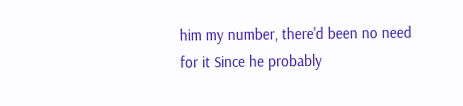him my number, there'd been no need for it Since he probably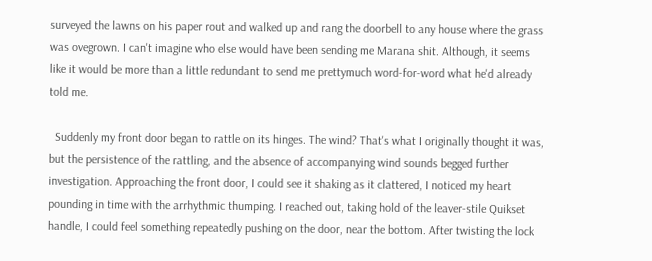surveyed the lawns on his paper rout and walked up and rang the doorbell to any house where the grass was ovegrown. I can't imagine who else would have been sending me Marana shit. Although, it seems like it would be more than a little redundant to send me prettymuch word-for-word what he'd already told me.

  Suddenly my front door began to rattle on its hinges. The wind? That's what I originally thought it was, but the persistence of the rattling, and the absence of accompanying wind sounds begged further investigation. Approaching the front door, I could see it shaking as it clattered, I noticed my heart pounding in time with the arrhythmic thumping. I reached out, taking hold of the leaver-stile Quikset handle, I could feel something repeatedly pushing on the door, near the bottom. After twisting the lock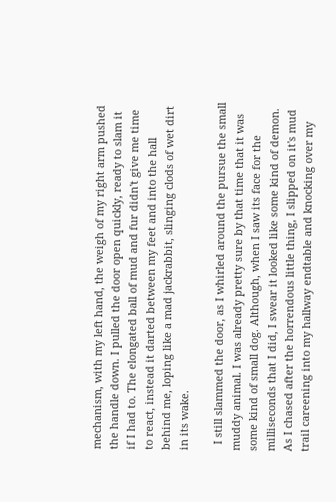mechanism, with my left hand, the weigh of my right arm pushed the handle down. I pulled the door open quickly, ready to slam it if I had to. The elongated ball of mud and fur didn't give me time to react, instead it darted between my feet and into the hall behind me, loping like a mad jackrabbit, slinging clods of wet dirt in its wake.

  I still slammed the door, as I whirled around the pursue the small muddy animal. I was already pretty sure by that time that it was some kind of small dog. Although, when I saw its face for the milliseconds that I did, I swear it looked like some kind of demon. As I chased after the horrendous little thing, I slipped on it's mud trail careening into my hallway endtable and knocking over my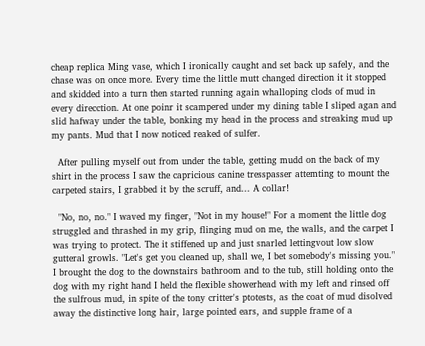cheap replica Ming vase, which I ironically caught and set back up safely, and the chase was on once more. Every time the little mutt changed direction it it stopped and skidded into a turn then started running again whalloping clods of mud in every direcction. At one poinr it scampered under my dining table I sliped agan and slid hafway under the table, bonking my head in the process and streaking mud up my pants. Mud that I now noticed reaked of sulfer.

  After pulling myself out from under the table, getting mudd on the back of my shirt in the process I saw the capricious canine tresspasser attemting to mount the carpeted stairs, I grabbed it by the scruff, and... A collar!

  "No, no, no." I waved my finger, "Not in my house!" For a moment the little dog struggled and thrashed in my grip, flinging mud on me, the walls, and the carpet I was trying to protect. The it stiffened up and just snarled lettingvout low slow gutteral growls. "Let's get you cleaned up, shall we, I bet somebody's missing you." I brought the dog to the downstairs bathroom and to the tub, still holding onto the dog with my right hand I held the flexible showerhead with my left and rinsed off the sulfrous mud, in spite of the tony critter's ptotests, as the coat of mud disolved away the distinctive long hair, large pointed ears, and supple frame of a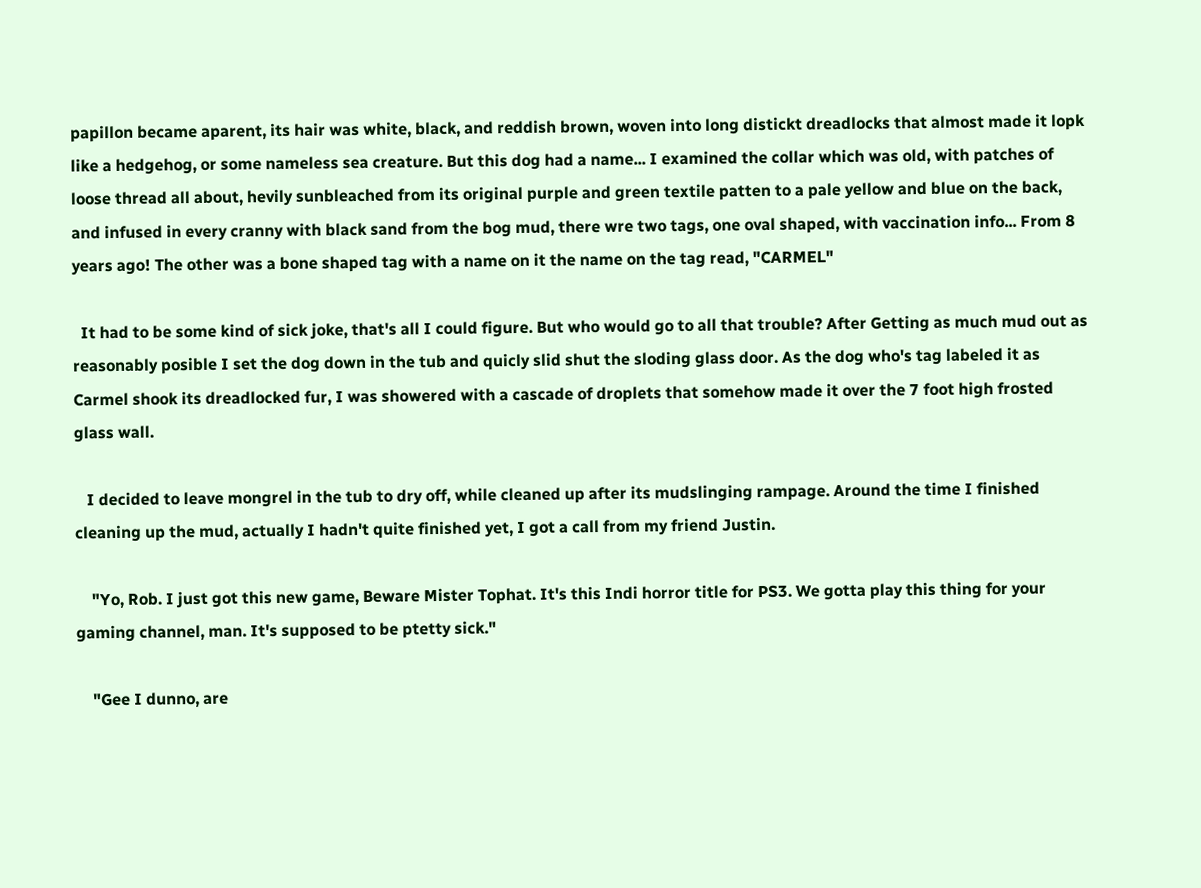papillon became aparent, its hair was white, black, and reddish brown, woven into long distickt dreadlocks that almost made it lopk like a hedgehog, or some nameless sea creature. But this dog had a name... I examined the collar which was old, with patches of loose thread all about, hevily sunbleached from its original purple and green textile patten to a pale yellow and blue on the back, and infused in every cranny with black sand from the bog mud, there wre two tags, one oval shaped, with vaccination info... From 8 years ago! The other was a bone shaped tag with a name on it the name on the tag read, "CARMEL"

  It had to be some kind of sick joke, that's all I could figure. But who would go to all that trouble? After Getting as much mud out as reasonably posible I set the dog down in the tub and quicly slid shut the sloding glass door. As the dog who's tag labeled it as Carmel shook its dreadlocked fur, I was showered with a cascade of droplets that somehow made it over the 7 foot high frosted glass wall.

   I decided to leave mongrel in the tub to dry off, while cleaned up after its mudslinging rampage. Around the time I finished cleaning up the mud, actually I hadn't quite finished yet, I got a call from my friend Justin.

    "Yo, Rob. I just got this new game, Beware Mister Tophat. It's this Indi horror title for PS3. We gotta play this thing for your gaming channel, man. It's supposed to be ptetty sick."

    "Gee I dunno, are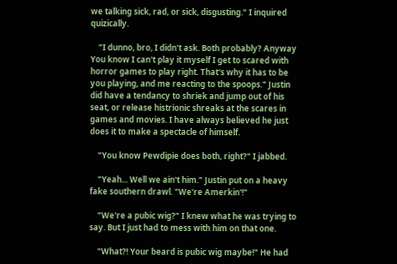we talking sick, rad, or sick, disgusting." I inquired quizically.

    "I dunno, bro, I didn't ask. Both probably? Anyway You know I can't play it myself I get to scared with horror games to play right. That's why it has to be you playing, and me reacting to the spoops." Justin did have a tendancy to shriek and jump out of his seat, or release histrionic shreaks at the scares in games and movies. I have always believed he just does it to make a spectacle of himself.

    "You know Pewdipie does both, right?" I jabbed.

    "Yeah... Well we ain't him." Justin put on a heavy fake southern drawl. "We're Amerkin'!"

    "We're a pubic wig?" I knew what he was trying to say. But I just had to mess with him on that one.

    "What?! Your beard is pubic wig maybe!" He had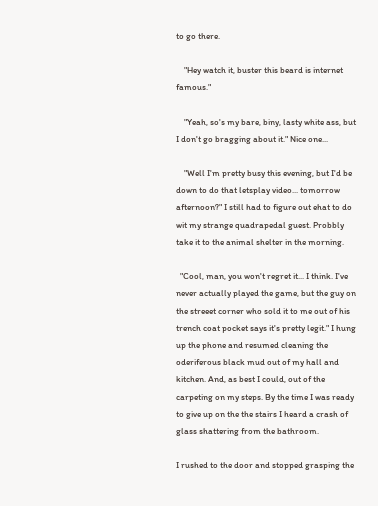to go there.

    "Hey watch it, buster this beard is internet famous."

    "Yeah, so's my bare, biny, lasty white ass, but I don't go bragging about it." Nice one...

    "Well I'm pretty busy this evening, but I'd be down to do that letsplay video... tomorrow afternoon?" I still had to figure out ehat to do wit my strange quadrapedal guest. Probbly take it to the animal shelter in the morning.

  "Cool, man, you won't regret it... I think. I've never actually played the game, but the guy on the streeet corner who sold it to me out of his trench coat pocket says it's pretty legit." I hung up the phone and resumed cleaning the oderiferous black mud out of my hall and kitchen. And, as best I could, out of the carpeting on my steps. By the time I was ready to give up on the the stairs I heard a crash of glass shattering from the bathroom.

I rushed to the door and stopped grasping the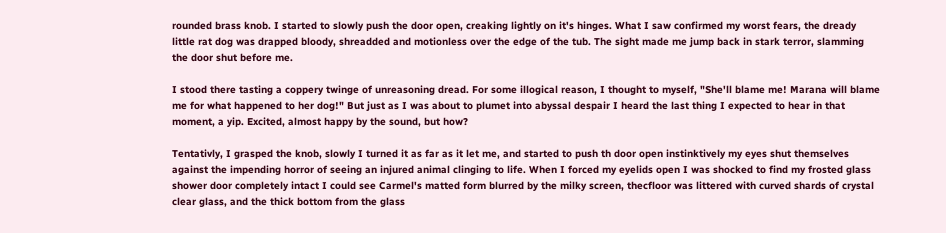rounded brass knob. I started to slowly push the door open, creaking lightly on it's hinges. What I saw confirmed my worst fears, the dready little rat dog was drapped bloody, shreadded and motionless over the edge of the tub. The sight made me jump back in stark terror, slamming the door shut before me.

I stood there tasting a coppery twinge of unreasoning dread. For some illogical reason, I thought to myself, "She'll blame me! Marana will blame me for what happened to her dog!" But just as I was about to plumet into abyssal despair I heard the last thing I expected to hear in that moment, a yip. Excited, almost happy by the sound, but how?

Tentativly, I grasped the knob, slowly I turned it as far as it let me, and started to push th door open instinktively my eyes shut themselves against the impending horror of seeing an injured animal clinging to life. When I forced my eyelids open I was shocked to find my frosted glass shower door completely intact I could see Carmel's matted form blurred by the milky screen, thecfloor was littered with curved shards of crystal clear glass, and the thick bottom from the glass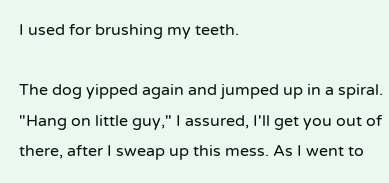I used for brushing my teeth.

The dog yipped again and jumped up in a spiral. "Hang on little guy," I assured, I'll get you out of there, after I sweap up this mess. As I went to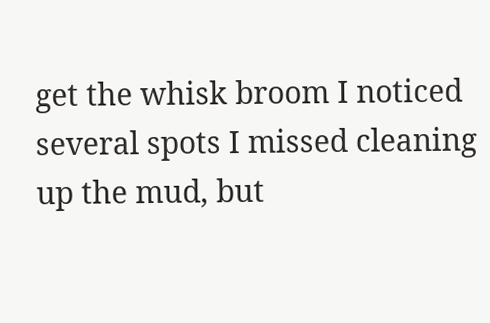get the whisk broom I noticed several spots I missed cleaning up the mud, but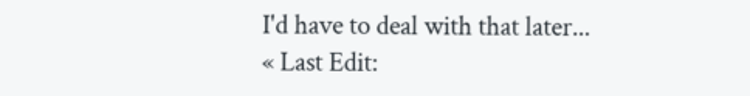I'd have to deal with that later...
« Last Edit: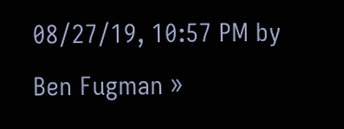08/27/19, 10:57 PM by Ben Fugman »